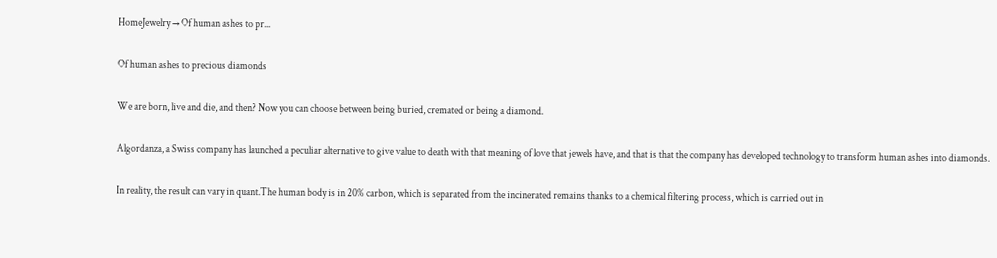HomeJewelry → Of human ashes to pr...

Of human ashes to precious diamonds

We are born, live and die, and then? Now you can choose between being buried, cremated or being a diamond.

Algordanza, a Swiss company has launched a peculiar alternative to give value to death with that meaning of love that jewels have, and that is that the company has developed technology to transform human ashes into diamonds.

In reality, the result can vary in quant.The human body is in 20% carbon, which is separated from the incinerated remains thanks to a chemical filtering process, which is carried out in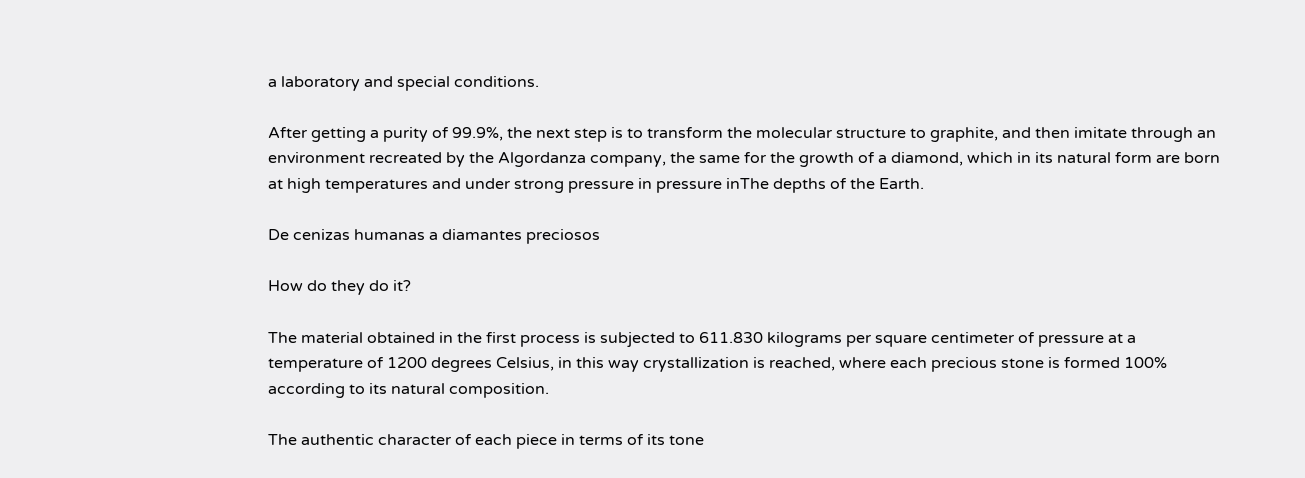a laboratory and special conditions.

After getting a purity of 99.9%, the next step is to transform the molecular structure to graphite, and then imitate through an environment recreated by the Algordanza company, the same for the growth of a diamond, which in its natural form are born at high temperatures and under strong pressure in pressure inThe depths of the Earth.

De cenizas humanas a diamantes preciosos

How do they do it?

The material obtained in the first process is subjected to 611.830 kilograms per square centimeter of pressure at a temperature of 1200 degrees Celsius, in this way crystallization is reached, where each precious stone is formed 100% according to its natural composition.

The authentic character of each piece in terms of its tone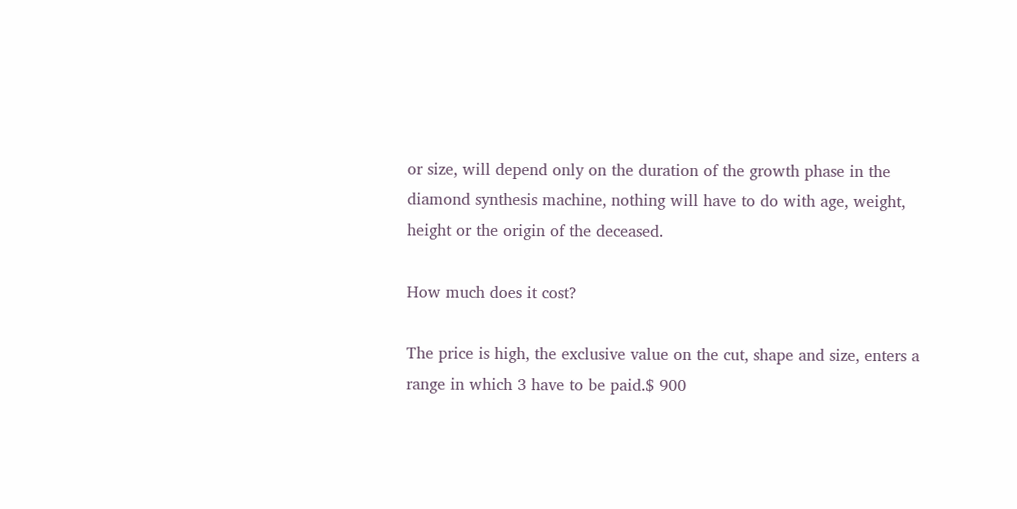or size, will depend only on the duration of the growth phase in the diamond synthesis machine, nothing will have to do with age, weight, height or the origin of the deceased.

How much does it cost?

The price is high, the exclusive value on the cut, shape and size, enters a range in which 3 have to be paid.$ 900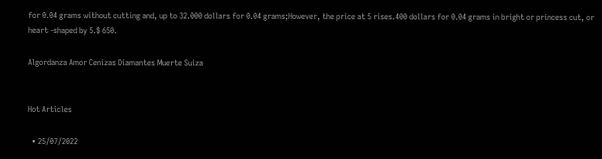for 0.04 grams without cutting and, up to 32.000 dollars for 0.04 grams;However, the price at 5 rises.400 dollars for 0.04 grams in bright or princess cut, or heart -shaped by 5.$ 650.

Algordanza Amor Cenizas Diamantes Muerte Suiza


Hot Articles

  • 25/07/2022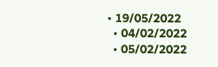• 19/05/2022
  • 04/02/2022
  • 05/02/2022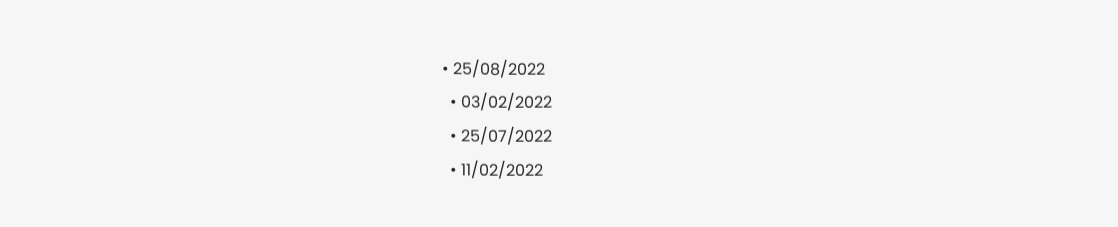• 25/08/2022
  • 03/02/2022
  • 25/07/2022
  • 11/02/2022